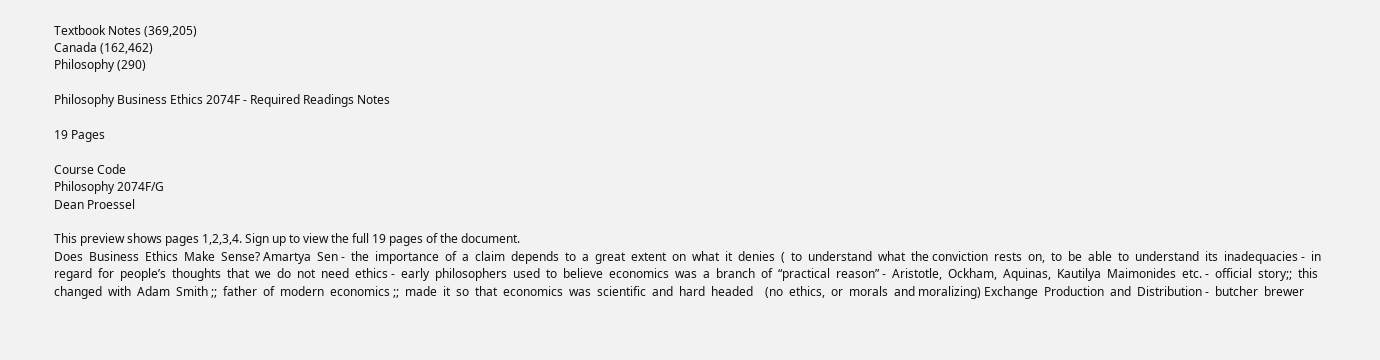Textbook Notes (369,205)
Canada (162,462)
Philosophy (290)

Philosophy Business Ethics 2074F - Required Readings Notes

19 Pages

Course Code
Philosophy 2074F/G
Dean Proessel

This preview shows pages 1,2,3,4. Sign up to view the full 19 pages of the document.
Does  Business  Ethics  Make  Sense? Amartya  Sen -  the  importance  of  a  claim  depends  to  a  great  extent  on  what  it  denies  (  to  understand  what  the conviction  rests  on,  to  be  able  to  understand  its  inadequacies -  in  regard  for  people’s  thoughts  that  we  do  not  need  ethics -  early  philosophers  used  to  believe  economics  was  a  branch  of  “practical  reason” -  Aristotle,  Ockham,  Aquinas,  Kautilya  Maimonides  etc. -  official  story;;  this  changed  with  Adam  Smith ;;  father  of  modern  economics ;;  made  it  so  that  economics  was  scientific  and  hard  headed    (no  ethics,  or  morals  and moralizing) Exchange  Production  and  Distribution -  butcher  brewer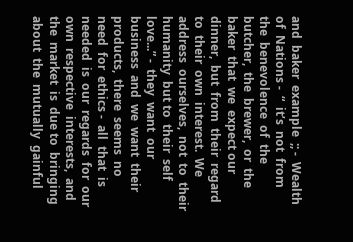and  baker  example  ;; -  Wealth  of  Nations -  “  it’s  not  from  the  benevolence  of  the  butcher,  the  brewer,  or  the  baker  that  we  expect our  dinner,  but  from  their  regard  to  their  own  interest.  We  address  ourselves,  not  to  their  humanity  but to  their  self  love...” -  they  want  our  business  and  we  want  their  products,  there  seems  no  need  for  ethics -  all  that  is  needed  is  our  regards  for  our  own  respective  interests,  and  the  market  is  due to  bringing  about  the  mutually  gainful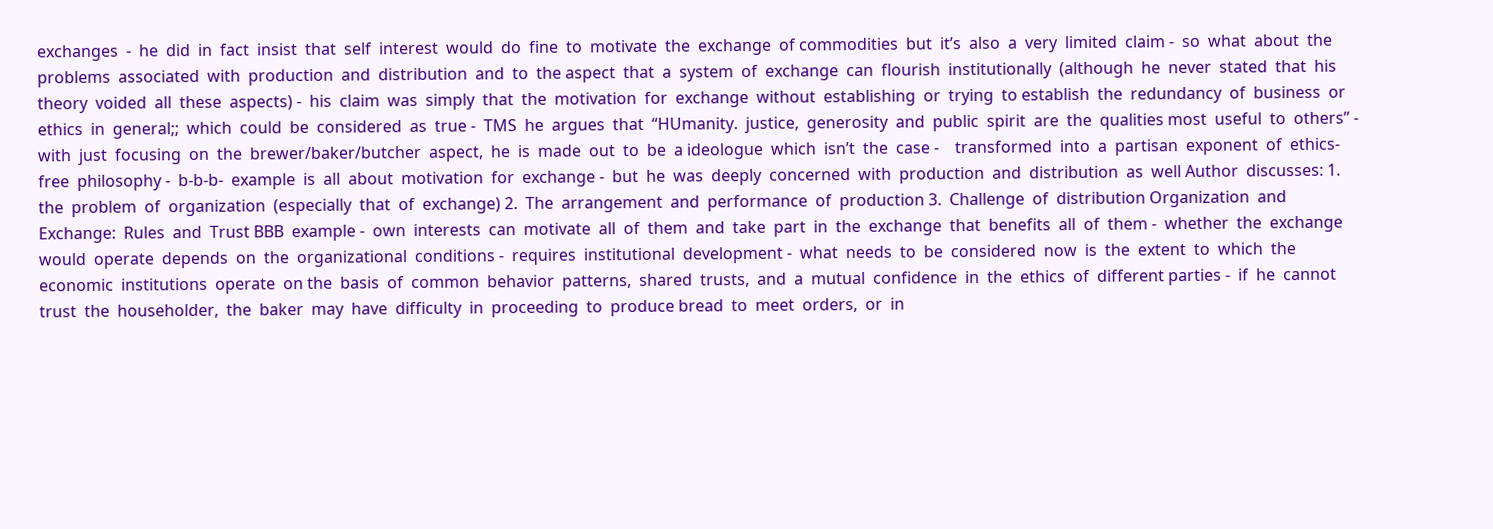exchanges  -  he  did  in  fact  insist  that  self  interest  would  do  fine  to  motivate  the  exchange  of commodities  but  it’s  also  a  very  limited  claim -  so  what  about  the  problems  associated  with  production  and  distribution  and  to  the aspect  that  a  system  of  exchange  can  flourish  institutionally  (although  he  never  stated  that  his theory  voided  all  these  aspects) -  his  claim  was  simply  that  the  motivation  for  exchange  without  establishing  or  trying  to establish  the  redundancy  of  business  or  ethics  in  general;;  which  could  be  considered  as  true -  TMS  he  argues  that  “HUmanity.  justice,  generosity  and  public  spirit  are  the  qualities most  useful  to  others” -  with  just  focusing  on  the  brewer/baker/butcher  aspect,  he  is  made  out  to  be  a ideologue  which  isn’t  the  case -    transformed  into  a  partisan  exponent  of  ethics-free  philosophy -  b-b-b-  example  is  all  about  motivation  for  exchange -  but  he  was  deeply  concerned  with  production  and  distribution  as  well Author  discusses: 1.  the  problem  of  organization  (especially  that  of  exchange) 2.  The  arrangement  and  performance  of  production 3.  Challenge  of  distribution Organization  and  Exchange:  Rules  and  Trust BBB  example -  own  interests  can  motivate  all  of  them  and  take  part  in  the  exchange  that  benefits  all  of  them -  whether  the  exchange  would  operate  depends  on  the  organizational  conditions -  requires  institutional  development -  what  needs  to  be  considered  now  is  the  extent  to  which  the  economic  institutions  operate  on the  basis  of  common  behavior  patterns,  shared  trusts,  and  a  mutual  confidence  in  the  ethics  of  different parties -  if  he  cannot  trust  the  householder,  the  baker  may  have  difficulty  in  proceeding  to  produce bread  to  meet  orders,  or  in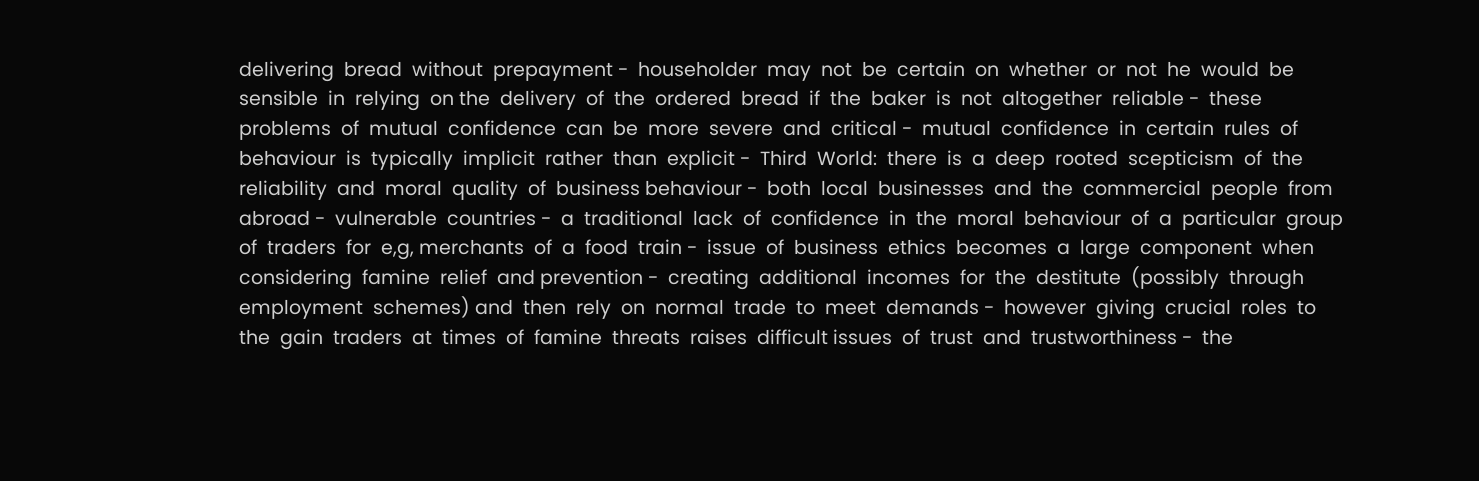delivering  bread  without  prepayment -  householder  may  not  be  certain  on  whether  or  not  he  would  be  sensible  in  relying  on the  delivery  of  the  ordered  bread  if  the  baker  is  not  altogether  reliable -  these  problems  of  mutual  confidence  can  be  more  severe  and  critical -  mutual  confidence  in  certain  rules  of  behaviour  is  typically  implicit  rather  than  explicit -  Third  World:  there  is  a  deep  rooted  scepticism  of  the  reliability  and  moral  quality  of  business behaviour -  both  local  businesses  and  the  commercial  people  from  abroad -  vulnerable  countries -  a  traditional  lack  of  confidence  in  the  moral  behaviour  of  a  particular  group  of  traders  for  e,g, merchants  of  a  food  train -  issue  of  business  ethics  becomes  a  large  component  when  considering  famine  relief  and prevention -  creating  additional  incomes  for  the  destitute  (possibly  through  employment  schemes) and  then  rely  on  normal  trade  to  meet  demands -  however  giving  crucial  roles  to  the  gain  traders  at  times  of  famine  threats  raises  difficult issues  of  trust  and  trustworthiness -  the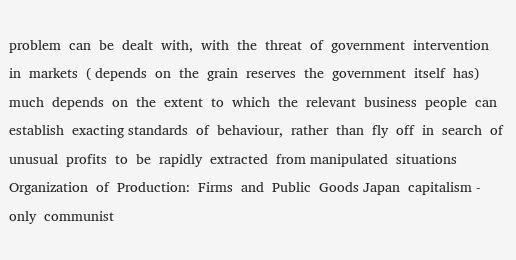problem  can  be  dealt  with,  with  the  threat  of  government  intervention  in  markets  ( depends  on  the  grain  reserves  the  government  itself  has) much  depends  on  the  extent  to  which  the  relevant  business  people  can  establish  exacting standards  of  behaviour,  rather  than  fly  off  in  search  of  unusual  profits  to  be  rapidly  extracted  from manipulated  situations Organization  of  Production:  Firms  and  Public  Goods Japan  capitalism -  only  communist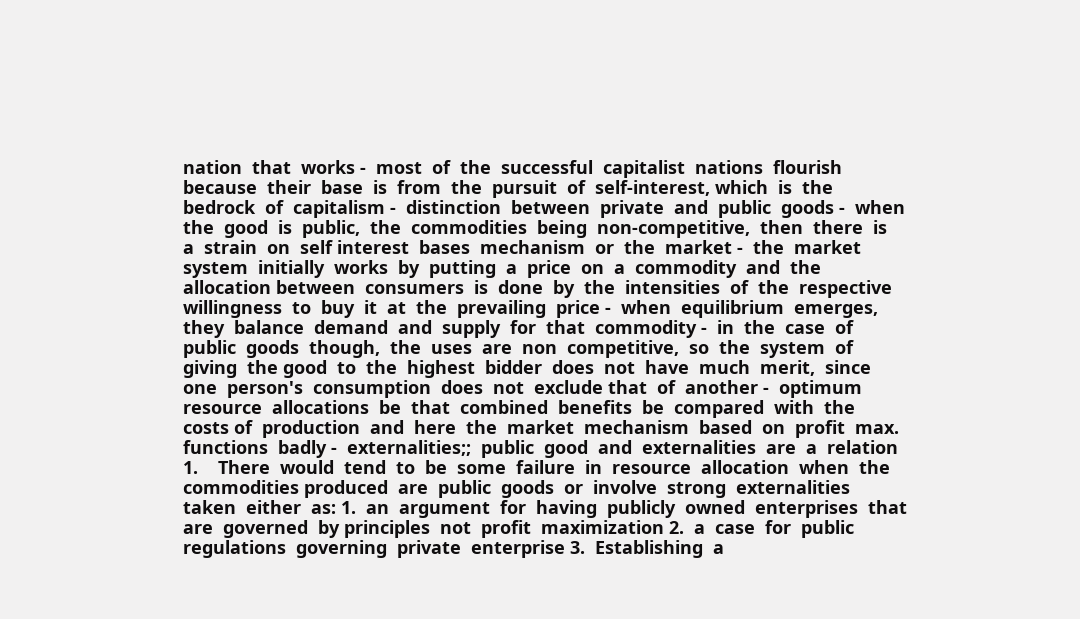nation  that  works -  most  of  the  successful  capitalist  nations  flourish  because  their  base  is  from  the  pursuit  of  self-interest, which  is  the  bedrock  of  capitalism -  distinction  between  private  and  public  goods -  when  the  good  is  public,  the  commodities  being  non-competitive,  then  there  is  a  strain  on  self interest  bases  mechanism  or  the  market -  the  market  system  initially  works  by  putting  a  price  on  a  commodity  and  the  allocation between  consumers  is  done  by  the  intensities  of  the  respective  willingness  to  buy  it  at  the  prevailing  price -  when  equilibrium  emerges,  they  balance  demand  and  supply  for  that  commodity -  in  the  case  of  public  goods  though,  the  uses  are  non  competitive,  so  the  system  of  giving  the good  to  the  highest  bidder  does  not  have  much  merit,  since  one  person's  consumption  does  not  exclude that  of  another -  optimum  resource  allocations  be  that  combined  benefits  be  compared  with  the  costs of  production  and  here  the  market  mechanism  based  on  profit  max.  functions  badly -  externalities;;  public  good  and  externalities  are  a  relation 1.    There  would  tend  to  be  some  failure  in  resource  allocation  when  the  commodities produced  are  public  goods  or  involve  strong  externalities taken  either  as: 1.  an  argument  for  having  publicly  owned  enterprises  that  are  governed  by principles  not  profit  maximization 2.  a  case  for  public  regulations  governing  private  enterprise 3.  Establishing  a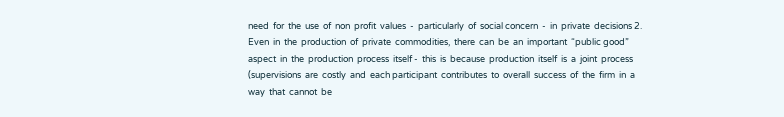need  for  the  use  of  non  profit  values  -  particularly  of  social concern  -  in  private  decisions 2.  Even  in  the  production  of  private  commodities,  there  can  be  an  important  “public good”  aspect  in  the  production  process  itself -  this  is  because  production  itself  is  a  joint  process  (supervisions  are  costly  and  each participant  contributes  to  overall  success  of  the  firm  in  a  way  that  cannot  be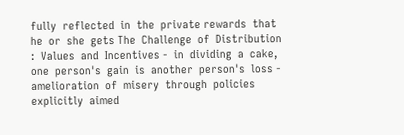fully  reflected  in  the  private rewards  that  he  or  she  gets The  Challenge  of  Distribution  :  Values  and  Incentives -  in  dividing  a  cake,  one  person's  gain  is  another  person's  loss -  amelioration  of  misery  through  policies  explicitly  aimed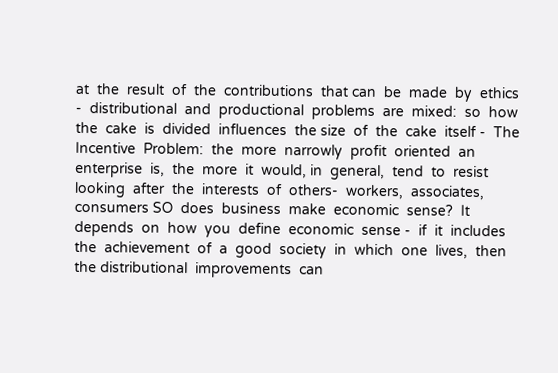at  the  result  of  the  contributions  that can  be  made  by  ethics -  distributional  and  productional  problems  are  mixed:  so  how  the  cake  is  divided  influences  the size  of  the  cake  itself -  The  Incentive  Problem:  the  more  narrowly  profit  oriented  an  enterprise  is,  the  more  it  would, in  general,  tend  to  resist  looking  after  the  interests  of  others-  workers,  associates,  consumers SO  does  business  make  economic  sense?  It  depends  on  how  you  define  economic  sense -  if  it  includes  the  achievement  of  a  good  society  in  which  one  lives,  then  the distributional  improvements  can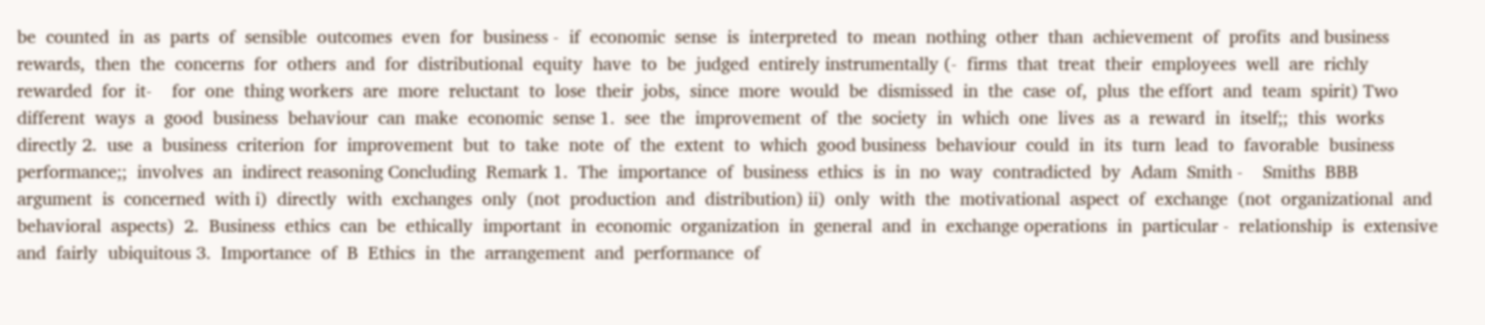be  counted  in  as  parts  of  sensible  outcomes  even  for  business -  if  economic  sense  is  interpreted  to  mean  nothing  other  than  achievement  of  profits  and business  rewards,  then  the  concerns  for  others  and  for  distributional  equity  have  to  be  judged  entirely instrumentally (-  firms  that  treat  their  employees  well  are  richly  rewarded  for  it-    for  one  thing workers  are  more  reluctant  to  lose  their  jobs,  since  more  would  be  dismissed  in  the  case  of,  plus  the effort  and  team  spirit) Two  different  ways  a  good  business  behaviour  can  make  economic  sense 1.  see  the  improvement  of  the  society  in  which  one  lives  as  a  reward  in  itself;;  this  works  directly 2.  use  a  business  criterion  for  improvement  but  to  take  note  of  the  extent  to  which  good business  behaviour  could  in  its  turn  lead  to  favorable  business  performance;;  involves  an  indirect reasoning Concluding  Remark 1.  The  importance  of  business  ethics  is  in  no  way  contradicted  by  Adam  Smith -    Smiths  BBB  argument  is  concerned  with i)  directly  with  exchanges  only  (not  production  and  distribution) ii)  only  with  the  motivational  aspect  of  exchange  (not  organizational  and  behavioral  aspects)  2.  Business  ethics  can  be  ethically  important  in  economic  organization  in  general  and  in  exchange operations  in  particular -  relationship  is  extensive  and  fairly  ubiquitous 3.  Importance  of  B  Ethics  in  the  arrangement  and  performance  of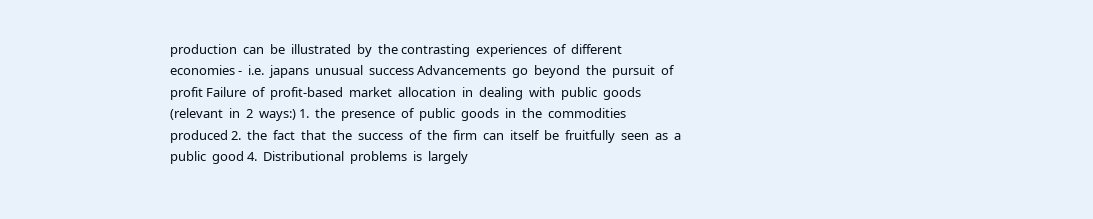production  can  be  illustrated  by  the contrasting  experiences  of  different  economies -  i.e.  japans  unusual  success Advancements  go  beyond  the  pursuit  of  profit Failure  of  profit-based  market  allocation  in  dealing  with  public  goods  (relevant  in  2  ways:) 1.  the  presence  of  public  goods  in  the  commodities  produced 2.  the  fact  that  the  success  of  the  firm  can  itself  be  fruitfully  seen  as  a  public  good 4.  Distributional  problems  is  largely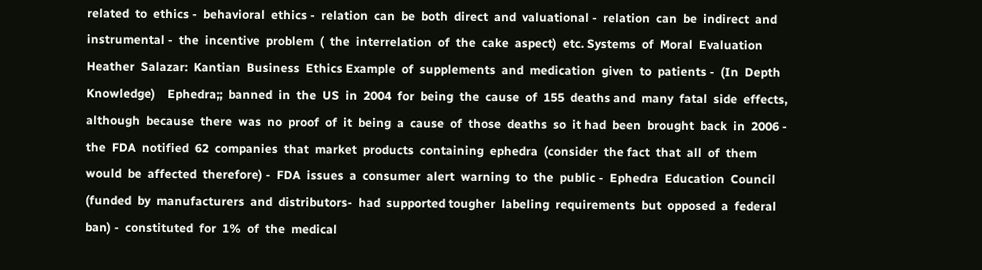related  to  ethics -  behavioral  ethics -  relation  can  be  both  direct  and  valuational -  relation  can  be  indirect  and  instrumental -  the  incentive  problem  (  the  interrelation  of  the  cake  aspect)  etc. Systems  of  Moral  Evaluation Heather  Salazar:  Kantian  Business  Ethics Example  of  supplements  and  medication  given  to  patients -  (In  Depth  Knowledge)    Ephedra;;  banned  in  the  US  in  2004  for  being  the  cause  of  155  deaths and  many  fatal  side  effects,  although  because  there  was  no  proof  of  it  being  a  cause  of  those  deaths  so  it had  been  brought  back  in  2006 -  the  FDA  notified  62  companies  that  market  products  containing  ephedra  (consider  the fact  that  all  of  them  would  be  affected  therefore) -  FDA  issues  a  consumer  alert  warning  to  the  public -  Ephedra  Education  Council  (funded  by  manufacturers  and  distributors-  had  supported tougher  labeling  requirements  but  opposed  a  federal  ban) -  constituted  for  1%  of  the  medical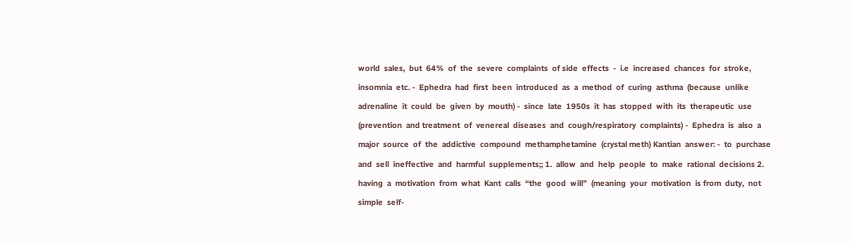world  sales,  but  64%  of  the  severe  complaints  of side  effects  -  i.e  increased  chances  for  stroke,  insomnia  etc. -  Ephedra  had  first  been  introduced  as  a  method  of  curing  asthma  (because  unlike adrenaline  it  could  be  given  by  mouth) -  since  late  1950s  it  has  stopped  with  its  therapeutic  use  (prevention  and treatment  of  venereal  diseases  and  cough/respiratory  complaints) -  Ephedra  is  also  a  major  source  of  the  addictive  compound  methamphetamine  (crystal meth) Kantian  answer: -  to  purchase  and  sell  ineffective  and  harmful  supplements;; 1.  allow  and  help  people  to  make  rational  decisions 2.  having  a  motivation  from  what  Kant  calls  “the  good  will”  (meaning  your  motivation  is from  duty,  not  simple  self-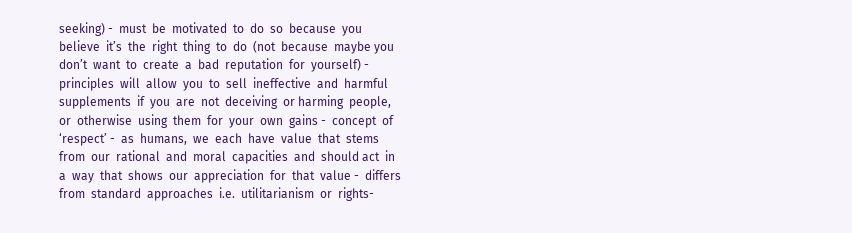seeking) -  must  be  motivated  to  do  so  because  you  believe  it’s  the  right  thing  to  do  (not  because  maybe you  don’t  want  to  create  a  bad  reputation  for  yourself) -  principles  will  allow  you  to  sell  ineffective  and  harmful  supplements  if  you  are  not  deceiving  or harming  people,  or  otherwise  using  them  for  your  own  gains -  concept  of  ‘respect’ -  as  humans,  we  each  have  value  that  stems  from  our  rational  and  moral  capacities  and  should act  in  a  way  that  shows  our  appreciation  for  that  value -  differs  from  standard  approaches  i.e.  utilitarianism  or  rights-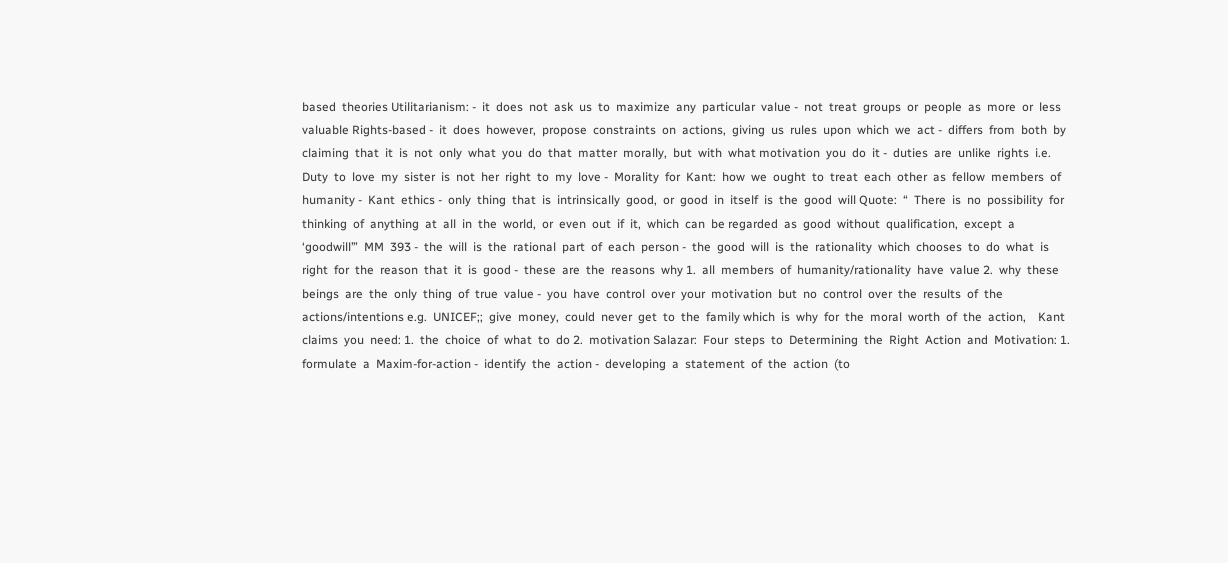based  theories Utilitarianism: -  it  does  not  ask  us  to  maximize  any  particular  value -  not  treat  groups  or  people  as  more  or  less  valuable Rights-based -  it  does  however,  propose  constraints  on  actions,  giving  us  rules  upon  which  we  act -  differs  from  both  by  claiming  that  it  is  not  only  what  you  do  that  matter  morally,  but  with  what motivation  you  do  it -  duties  are  unlike  rights  i.e.  Duty  to  love  my  sister  is  not  her  right  to  my  love -  Morality  for  Kant:  how  we  ought  to  treat  each  other  as  fellow  members  of  humanity -  Kant  ethics -  only  thing  that  is  intrinsically  good,  or  good  in  itself  is  the  good  will Quote:  “  There  is  no  possibility  for  thinking  of  anything  at  all  in  the  world,  or  even  out  if  it,  which  can  be regarded  as  good  without  qualification,  except  a  ‘goodwill’”  MM  393 -  the  will  is  the  rational  part  of  each  person -  the  good  will  is  the  rationality  which  chooses  to  do  what  is  right  for  the  reason  that  it  is  good -  these  are  the  reasons  why 1.  all  members  of  humanity/rationality  have  value 2.  why  these  beings  are  the  only  thing  of  true  value -  you  have  control  over  your  motivation  but  no  control  over  the  results  of  the  actions/intentions e.g.  UNICEF;;  give  money,  could  never  get  to  the  family which  is  why  for  the  moral  worth  of  the  action,    Kant  claims  you  need: 1.  the  choice  of  what  to  do 2.  motivation Salazar:  Four  steps  to  Determining  the  Right  Action  and  Motivation: 1.  formulate  a  Maxim-for-action -  identify  the  action -  developing  a  statement  of  the  action  (to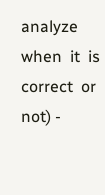analyze  when  it  is  correct  or  not) -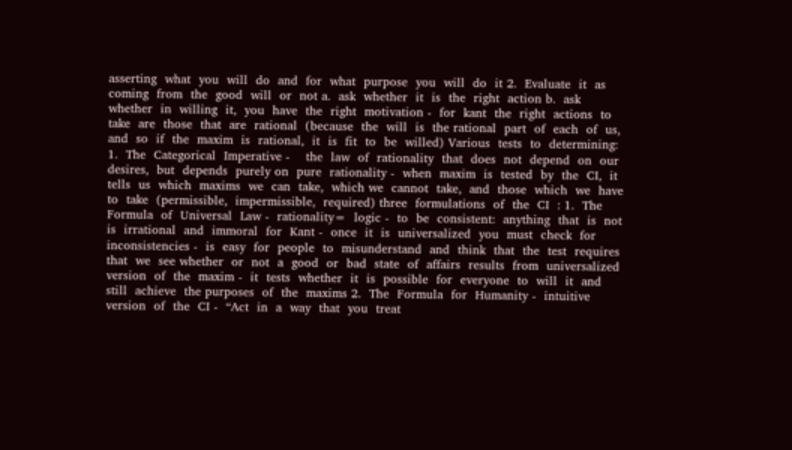asserting  what  you  will  do  and  for  what  purpose  you  will  do  it 2.  Evaluate  it  as  coming  from  the  good  will  or  not a.  ask  whether  it  is  the  right  action b.  ask  whether  in  willing  it,  you  have  the  right  motivation -  for  kant  the  right  actions  to  take  are  those  that  are  rational  (because  the  will  is  the rational  part  of  each  of  us,  and  so  if  the  maxim  is  rational,  it  is  fit  to  be  willed) Various  tests  to  determining: 1.  The  Categorical  Imperative -    the  law  of  rationality  that  does  not  depend  on  our  desires,  but  depends  purely on  pure  rationality -  when  maxim  is  tested  by  the  CI,  it  tells  us  which  maxims  we  can  take,  which we  cannot  take,  and  those  which  we  have  to  take  (permissible,  impermissible,  required) three  formulations  of  the  CI  : 1.  The  Formula  of  Universal  Law -  rationality=  logic -  to  be  consistent:  anything  that  is  not  is  irrational  and  immoral  for  Kant -  once  it  is  universalized  you  must  check  for  inconsistencies -  is  easy  for  people  to  misunderstand  and  think  that  the  test  requires  that  we  see whether  or  not  a  good  or  bad  state  of  affairs  results  from  universalized  version  of  the  maxim -  it  tests  whether  it  is  possible  for  everyone  to  will  it  and  still  achieve  the purposes  of  the  maxims 2.  The  Formula  for  Humanity -  intuitive  version  of  the  CI -  “Act  in  a  way  that  you  treat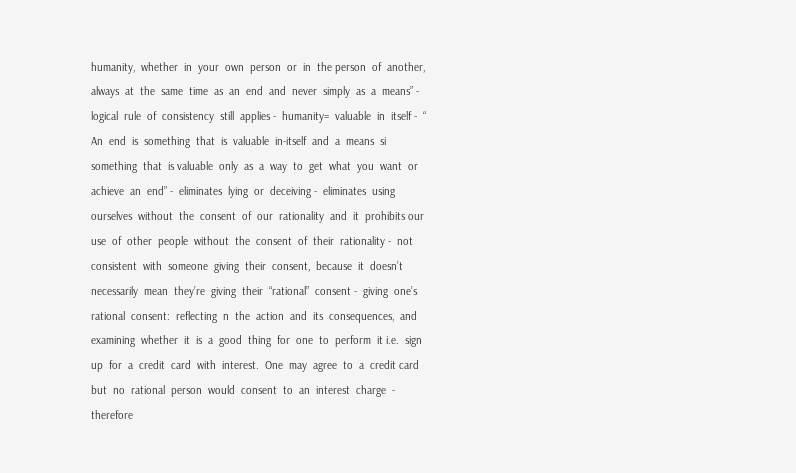humanity,  whether  in  your  own  person  or  in  the person  of  another,  always  at  the  same  time  as  an  end  and  never  simply  as  a  means” -  logical  rule  of  consistency  still  applies -  humanity=  valuable  in  itself -  “  An  end  is  something  that  is  valuable  in-itself  and  a  means  si  something  that  is valuable  only  as  a  way  to  get  what  you  want  or  achieve  an  end” -  eliminates  lying  or  deceiving -  eliminates  using  ourselves  without  the  consent  of  our  rationality  and  it  prohibits our  use  of  other  people  without  the  consent  of  their  rationality -  not  consistent  with  someone  giving  their  consent,  because  it  doesn’t necessarily  mean  they’re  giving  their  “rational”  consent -  giving  one’s  rational  consent:  reflecting  n  the  action  and  its  consequences,  and examining  whether  it  is  a  good  thing  for  one  to  perform  it i.e.  sign  up  for  a  credit  card  with  interest.  One  may  agree  to  a  credit card  but  no  rational  person  would  consent  to  an  interest  charge  -  therefore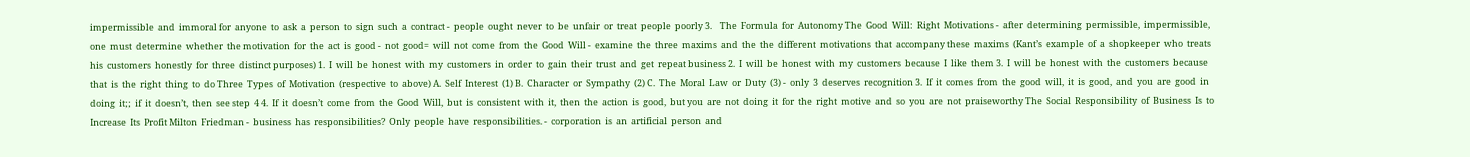impermissible  and  immoral for  anyone  to  ask  a  person  to  sign  such  a  contract -  people  ought  never  to  be  unfair  or  treat  people  poorly 3.    The  Formula  for  Autonomy The  Good  Will:  Right  Motivations -  after  determining  permissible,  impermissible,  one  must  determine  whether  the motivation  for  the  act  is  good -  not  good=  will  not  come  from  the  Good  Will -  examine  the  three  maxims  and  the  the  different  motivations  that  accompany these  maxims  (Kant’s  example  of  a  shopkeeper  who  treats  his  customers  honestly  for  three  distinct purposes) 1.  I  will  be  honest  with  my  customers  in  order  to  gain  their  trust  and  get  repeat business 2.  I  will  be  honest  with  my  customers  because  I  like  them 3.  I  will  be  honest  with  the  customers  because  that  is  the  right  thing  to  do Three  Types  of  Motivation  (respective  to  above) A.  Self  Interest  (1) B.  Character  or  Sympathy  (2) C.  The  Moral  Law  or  Duty  (3) -  only  3  deserves  recognition 3.  If  it  comes  from  the  good  will,  it  is  good,  and  you  are  good  in  doing  it;;  if  it  doesn’t,  then  see step  4 4.  If  it  doesn’t  come  from  the  Good  Will,  but  is  consistent  with  it,  then  the  action  is  good,  but you  are  not  doing  it  for  the  right  motive  and  so  you  are  not  praiseworthy The  Social  Responsibility  of  Business  Is  to  Increase  Its  Profit Milton  Friedman -  business  has  responsibilities?  Only  people  have  responsibilities. -  corporation  is  an  artificial  person  and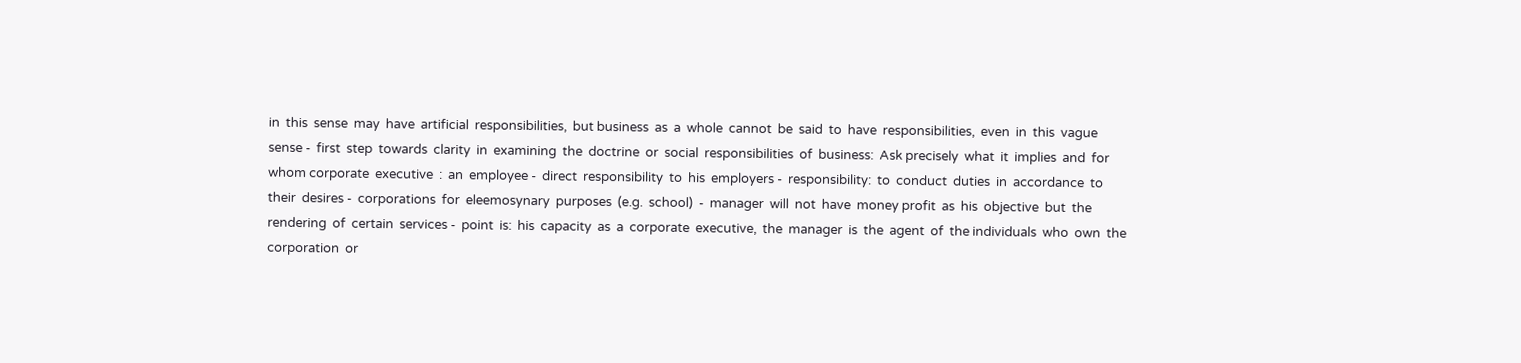in  this  sense  may  have  artificial  responsibilities,  but business  as  a  whole  cannot  be  said  to  have  responsibilities,  even  in  this  vague  sense -  first  step  towards  clarity  in  examining  the  doctrine  or  social  responsibilities  of  business:  Ask precisely  what  it  implies  and  for  whom corporate  executive  :  an  employee -  direct  responsibility  to  his  employers -  responsibility:  to  conduct  duties  in  accordance  to  their  desires -  corporations  for  eleemosynary  purposes  (e.g.  school)  -  manager  will  not  have  money profit  as  his  objective  but  the  rendering  of  certain  services -  point  is:  his  capacity  as  a  corporate  executive,  the  manager  is  the  agent  of  the individuals  who  own  the  corporation  or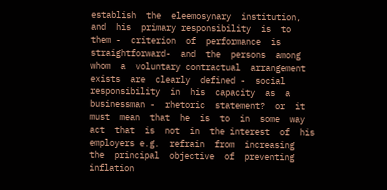establish  the  eleemosynary  institution,  and  his  primary responsibility  is  to  them -  criterion  of  performance  is  straightforward-  and  the  persons  among  whom  a  voluntary contractual  arrangement  exists  are  clearly  defined -  social  responsibility  in  his  capacity  as  a  businessman -  rhetoric  statement?  or  it  must  mean  that  he  is  to  in  some  way  act  that  is  not  in  the interest  of  his  employers e.g.  refrain  from  increasing  the  principal  objective  of  preventing  inflation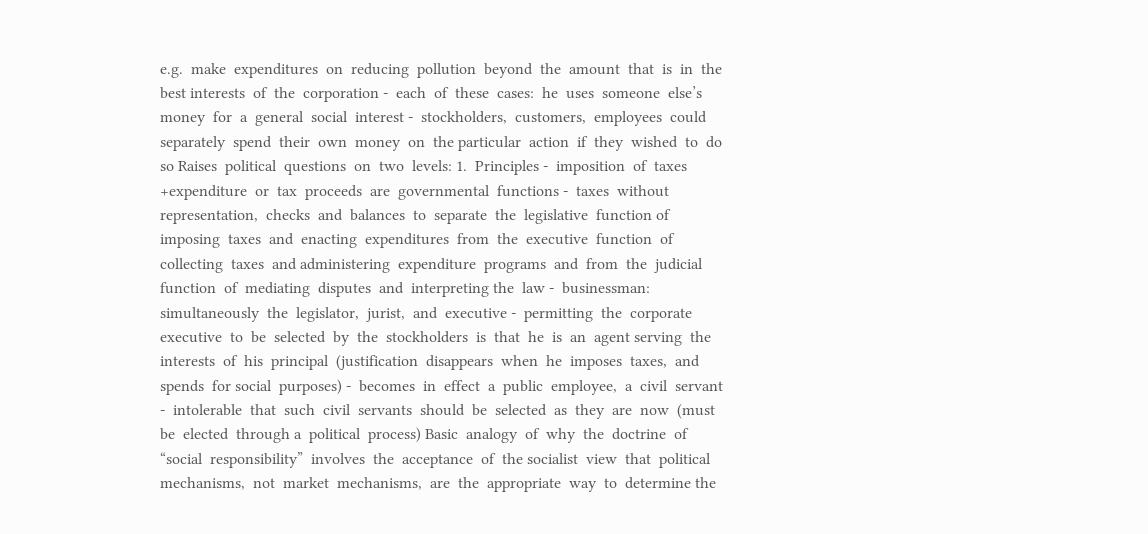e.g.  make  expenditures  on  reducing  pollution  beyond  the  amount  that  is  in  the  best interests  of  the  corporation -  each  of  these  cases:  he  uses  someone  else’s  money  for  a  general  social  interest -  stockholders,  customers,  employees  could  separately  spend  their  own  money  on  the particular  action  if  they  wished  to  do  so Raises  political  questions  on  two  levels: 1.  Principles -  imposition  of  taxes  +expenditure  or  tax  proceeds  are  governmental  functions -  taxes  without  representation,  checks  and  balances  to  separate  the  legislative  function of  imposing  taxes  and  enacting  expenditures  from  the  executive  function  of  collecting  taxes  and administering  expenditure  programs  and  from  the  judicial  function  of  mediating  disputes  and  interpreting the  law -  businessman:  simultaneously  the  legislator,  jurist,  and  executive -  permitting  the  corporate  executive  to  be  selected  by  the  stockholders  is  that  he  is  an  agent serving  the  interests  of  his  principal  (justification  disappears  when  he  imposes  taxes,  and  spends  for social  purposes) -  becomes  in  effect  a  public  employee,  a  civil  servant -  intolerable  that  such  civil  servants  should  be  selected  as  they  are  now  (must  be  elected  through a  political  process) Basic  analogy  of  why  the  doctrine  of  “social  responsibility”  involves  the  acceptance  of  the socialist  view  that  political  mechanisms,  not  market  mechanisms,  are  the  appropriate  way  to  determine the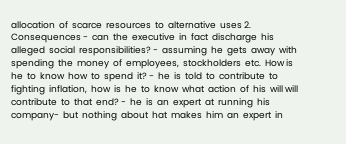allocation  of  scarce  resources  to  alternative  uses 2.  Consequences -  can  the  executive  in  fact  discharge  his  alleged  social  responsibilities? -  assuming  he  gets  away  with  spending  the  money  of  employees,  stockholders  etc.  How is  he  to  know  how  to  spend  it? -  he  is  told  to  contribute  to  fighting  inflation,  how  is  he  to  know  what  action  of  his  will will  contribute  to  that  end? -  he  is  an  expert  at  running  his  company-  but  nothing  about  hat  makes  him  an  expert  in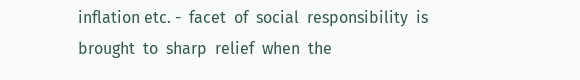inflation etc. -  facet  of  social  responsibility  is  brought  to  sharp  relief  when  the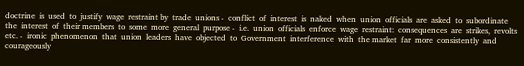doctrine  is  used  to  justify  wage  restraint by  trade  unions -  conflict  of  interest  is  naked  when  union  officials  are  asked  to  subordinate  the  interest  of  their members  to  some  more  general  purpose -  i.e.  union  officials  enforce  wage  restraint:  consequences  are  strikes,  revolts  etc. -  ironic  phenomenon  that  union  leaders  have  objected  to  Government  interference  with  the market  far  more  consistently  and  courageously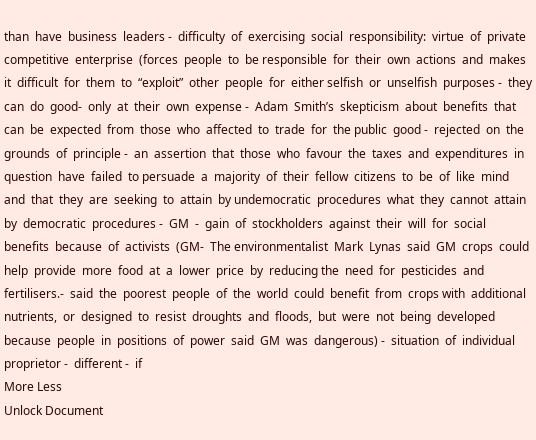than  have  business  leaders -  difficulty  of  exercising  social  responsibility:  virtue  of  private  competitive  enterprise  (forces  people  to  be responsible  for  their  own  actions  and  makes  it  difficult  for  them  to  “exploit”  other  people  for  either selfish  or  unselfish  purposes -  they  can  do  good-  only  at  their  own  expense -  Adam  Smith’s  skepticism  about  benefits  that  can  be  expected  from  those  who  affected  to  trade  for  the public  good -  rejected  on  the  grounds  of  principle -  an  assertion  that  those  who  favour  the  taxes  and  expenditures  in  question  have  failed  to persuade  a  majority  of  their  fellow  citizens  to  be  of  like  mind  and  that  they  are  seeking  to  attain  by undemocratic  procedures  what  they  cannot  attain  by  democratic  procedures -  GM  -  gain  of  stockholders  against  their  will  for  social  benefits  because  of  activists  (GM-  The environmentalist  Mark  Lynas  said  GM  crops  could  help  provide  more  food  at  a  lower  price  by  reducing the  need  for  pesticides  and  fertilisers.-  said  the  poorest  people  of  the  world  could  benefit  from  crops with  additional  nutrients,  or  designed  to  resist  droughts  and  floods,  but  were  not  being  developed because  people  in  positions  of  power  said  GM  was  dangerous) -  situation  of  individual  proprietor -  different -  if
More Less
Unlock Document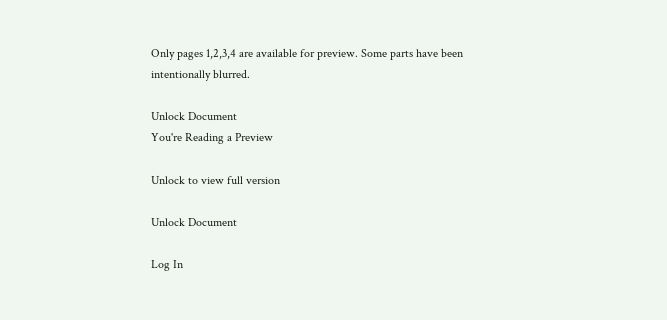Only pages 1,2,3,4 are available for preview. Some parts have been intentionally blurred.

Unlock Document
You're Reading a Preview

Unlock to view full version

Unlock Document

Log In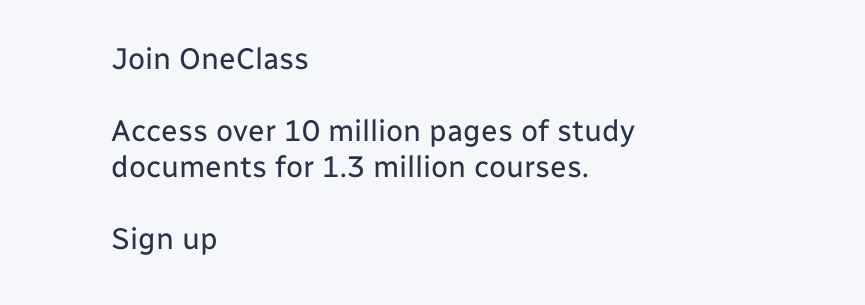Join OneClass

Access over 10 million pages of study
documents for 1.3 million courses.

Sign up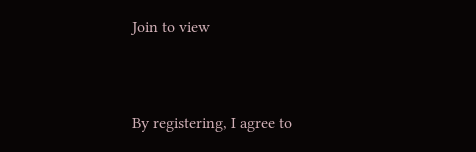Join to view


By registering, I agree to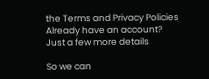the Terms and Privacy Policies
Already have an account?
Just a few more details

So we can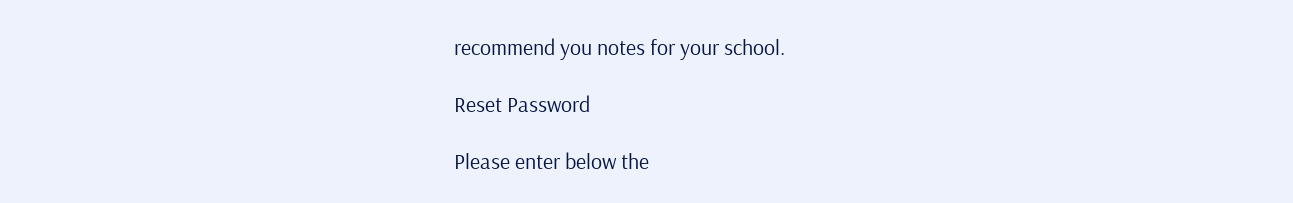recommend you notes for your school.

Reset Password

Please enter below the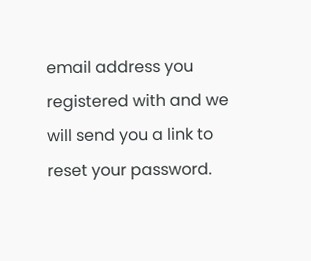email address you registered with and we will send you a link to reset your password.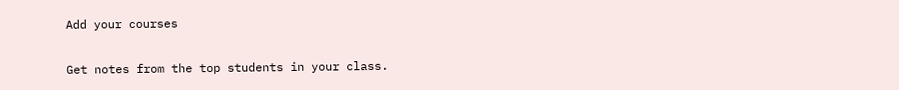Add your courses

Get notes from the top students in your class.